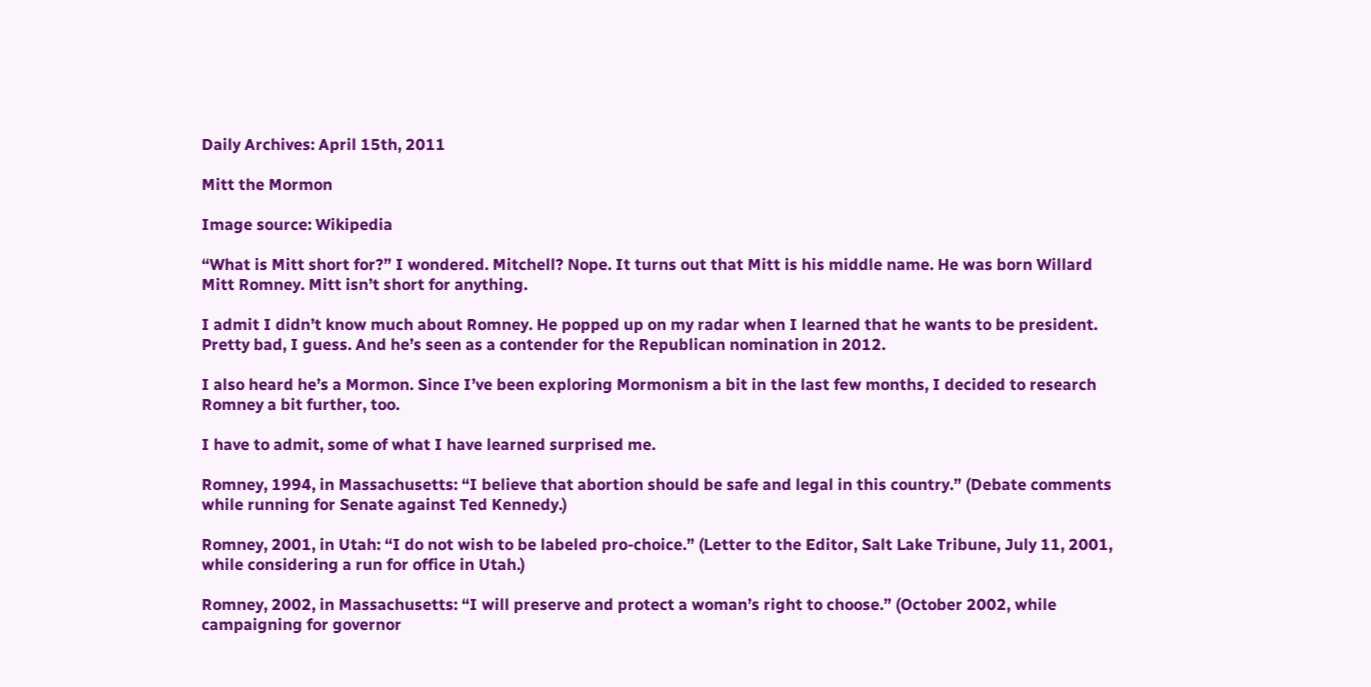Daily Archives: April 15th, 2011

Mitt the Mormon

Image source: Wikipedia

“What is Mitt short for?” I wondered. Mitchell? Nope. It turns out that Mitt is his middle name. He was born Willard Mitt Romney. Mitt isn’t short for anything.

I admit I didn’t know much about Romney. He popped up on my radar when I learned that he wants to be president. Pretty bad, I guess. And he’s seen as a contender for the Republican nomination in 2012.

I also heard he’s a Mormon. Since I’ve been exploring Mormonism a bit in the last few months, I decided to research Romney a bit further, too.

I have to admit, some of what I have learned surprised me.

Romney, 1994, in Massachusetts: “I believe that abortion should be safe and legal in this country.” (Debate comments while running for Senate against Ted Kennedy.)

Romney, 2001, in Utah: “I do not wish to be labeled pro-choice.” (Letter to the Editor, Salt Lake Tribune, July 11, 2001, while considering a run for office in Utah.)

Romney, 2002, in Massachusetts: “I will preserve and protect a woman’s right to choose.” (October 2002, while campaigning for governor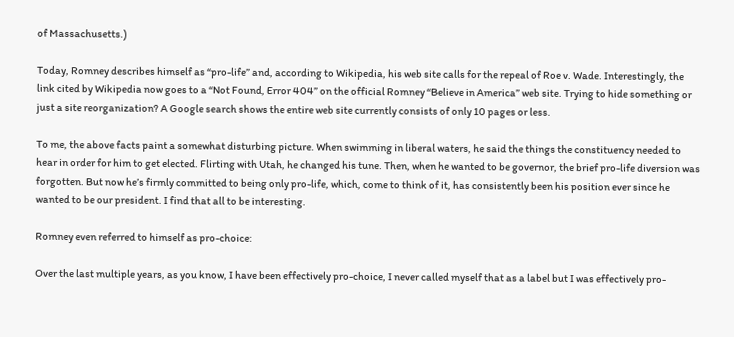of Massachusetts.)

Today, Romney describes himself as “pro-life” and, according to Wikipedia, his web site calls for the repeal of Roe v. Wade. Interestingly, the link cited by Wikipedia now goes to a “Not Found, Error 404” on the official Romney “Believe in America” web site. Trying to hide something or just a site reorganization? A Google search shows the entire web site currently consists of only 10 pages or less.

To me, the above facts paint a somewhat disturbing picture. When swimming in liberal waters, he said the things the constituency needed to hear in order for him to get elected. Flirting with Utah, he changed his tune. Then, when he wanted to be governor, the brief pro-life diversion was forgotten. But now he’s firmly committed to being only pro-life, which, come to think of it, has consistently been his position ever since he wanted to be our president. I find that all to be interesting.

Romney even referred to himself as pro-choice:

Over the last multiple years, as you know, I have been effectively pro-choice, I never called myself that as a label but I was effectively pro-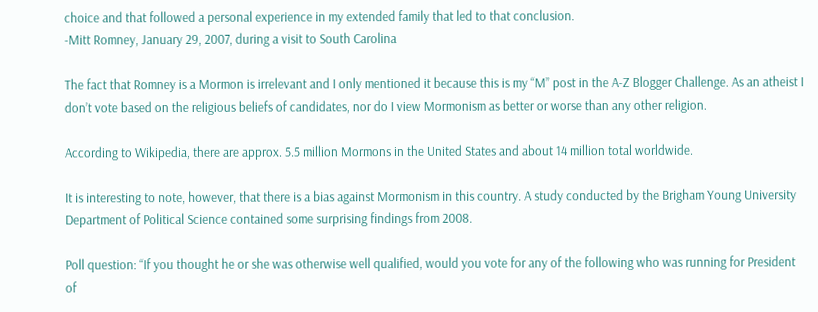choice and that followed a personal experience in my extended family that led to that conclusion.
-Mitt Romney, January 29, 2007, during a visit to South Carolina

The fact that Romney is a Mormon is irrelevant and I only mentioned it because this is my “M” post in the A-Z Blogger Challenge. As an atheist I don’t vote based on the religious beliefs of candidates, nor do I view Mormonism as better or worse than any other religion.

According to Wikipedia, there are approx. 5.5 million Mormons in the United States and about 14 million total worldwide.

It is interesting to note, however, that there is a bias against Mormonism in this country. A study conducted by the Brigham Young University Department of Political Science contained some surprising findings from 2008.

Poll question: “If you thought he or she was otherwise well qualified, would you vote for any of the following who was running for President of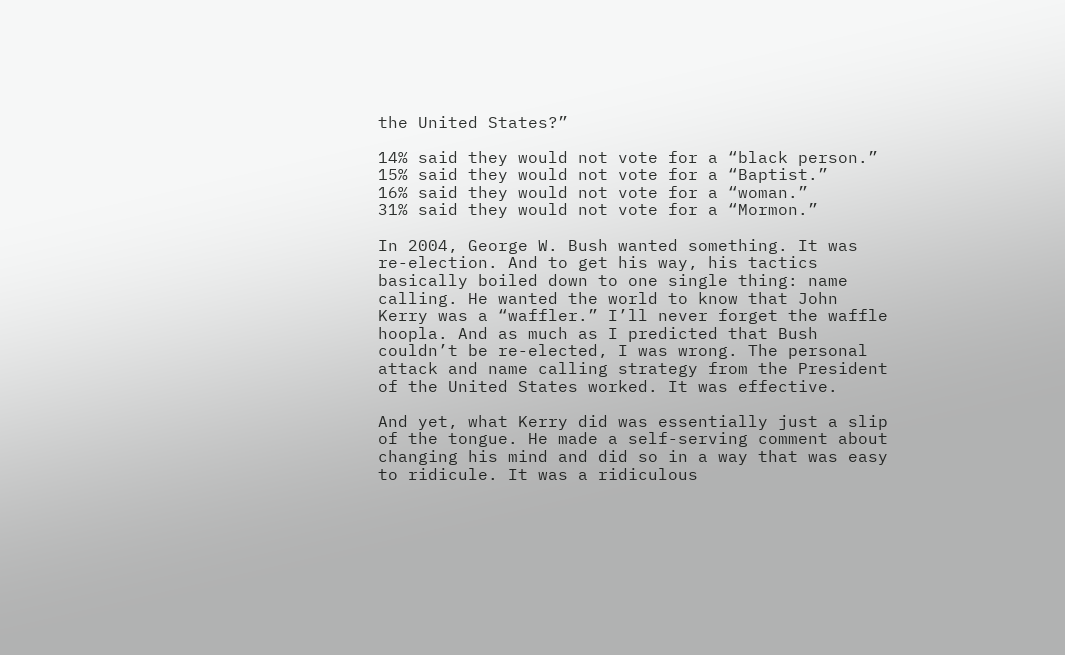the United States?”

14% said they would not vote for a “black person.”
15% said they would not vote for a “Baptist.”
16% said they would not vote for a “woman.”
31% said they would not vote for a “Mormon.”

In 2004, George W. Bush wanted something. It was re-election. And to get his way, his tactics basically boiled down to one single thing: name calling. He wanted the world to know that John Kerry was a “waffler.” I’ll never forget the waffle hoopla. And as much as I predicted that Bush couldn’t be re-elected, I was wrong. The personal attack and name calling strategy from the President of the United States worked. It was effective.

And yet, what Kerry did was essentially just a slip of the tongue. He made a self-serving comment about changing his mind and did so in a way that was easy to ridicule. It was a ridiculous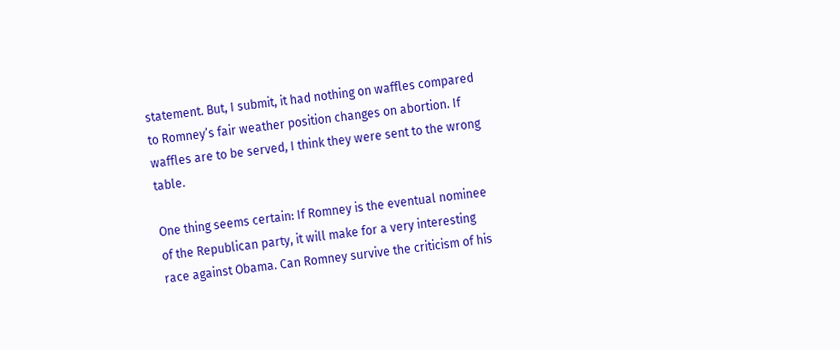statement. But, I submit, it had nothing on waffles compared to Romney’s fair weather position changes on abortion. If waffles are to be served, I think they were sent to the wrong table.

One thing seems certain: If Romney is the eventual nominee of the Republican party, it will make for a very interesting race against Obama. Can Romney survive the criticism of his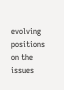evolving positions on the issues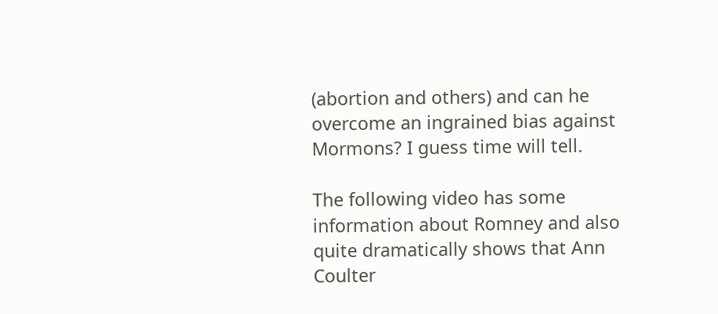(abortion and others) and can he overcome an ingrained bias against Mormons? I guess time will tell.

The following video has some information about Romney and also quite dramatically shows that Ann Coulter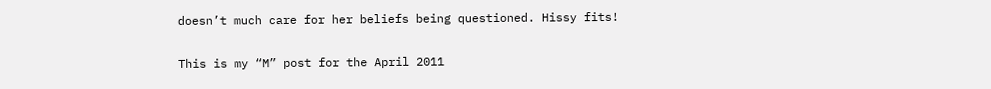doesn’t much care for her beliefs being questioned. Hissy fits!

This is my “M” post for the April 2011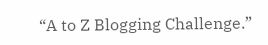“A to Z Blogging Challenge.”